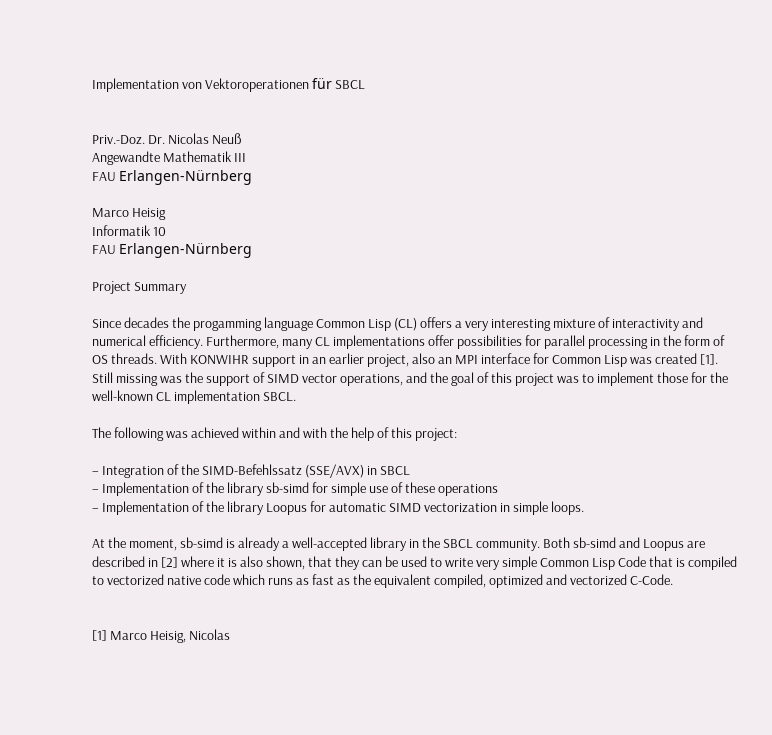Implementation von Vektoroperationen für SBCL


Priv.-Doz. Dr. Nicolas Neuß
Angewandte Mathematik III
FAU Erlangen-Nürnberg

Marco Heisig
Informatik 10
FAU Erlangen-Nürnberg

Project Summary

Since decades the progamming language Common Lisp (CL) offers a very interesting mixture of interactivity and numerical efficiency. Furthermore, many CL implementations offer possibilities for parallel processing in the form of OS threads. With KONWIHR support in an earlier project, also an MPI interface for Common Lisp was created [1]. Still missing was the support of SIMD vector operations, and the goal of this project was to implement those for the well-known CL implementation SBCL.

The following was achieved within and with the help of this project:

– Integration of the SIMD-Befehlssatz (SSE/AVX) in SBCL
– Implementation of the library sb-simd for simple use of these operations
– Implementation of the library Loopus for automatic SIMD vectorization in simple loops.

At the moment, sb-simd is already a well-accepted library in the SBCL community. Both sb-simd and Loopus are described in [2] where it is also shown, that they can be used to write very simple Common Lisp Code that is compiled to vectorized native code which runs as fast as the equivalent compiled, optimized and vectorized C-Code.


[1] Marco Heisig, Nicolas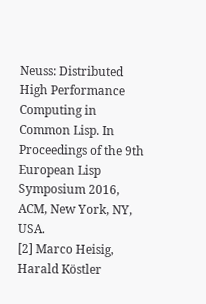Neuss: Distributed High Performance Computing in Common Lisp. In Proceedings of the 9th European Lisp Symposium 2016, ACM, New York, NY, USA.
[2] Marco Heisig, Harald Köstler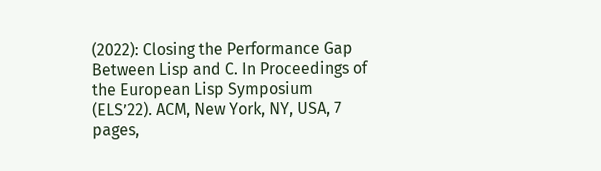(2022): Closing the Performance Gap Between Lisp and C. In Proceedings of the European Lisp Symposium (ELS’22). ACM, New York, NY, USA, 7 pages,